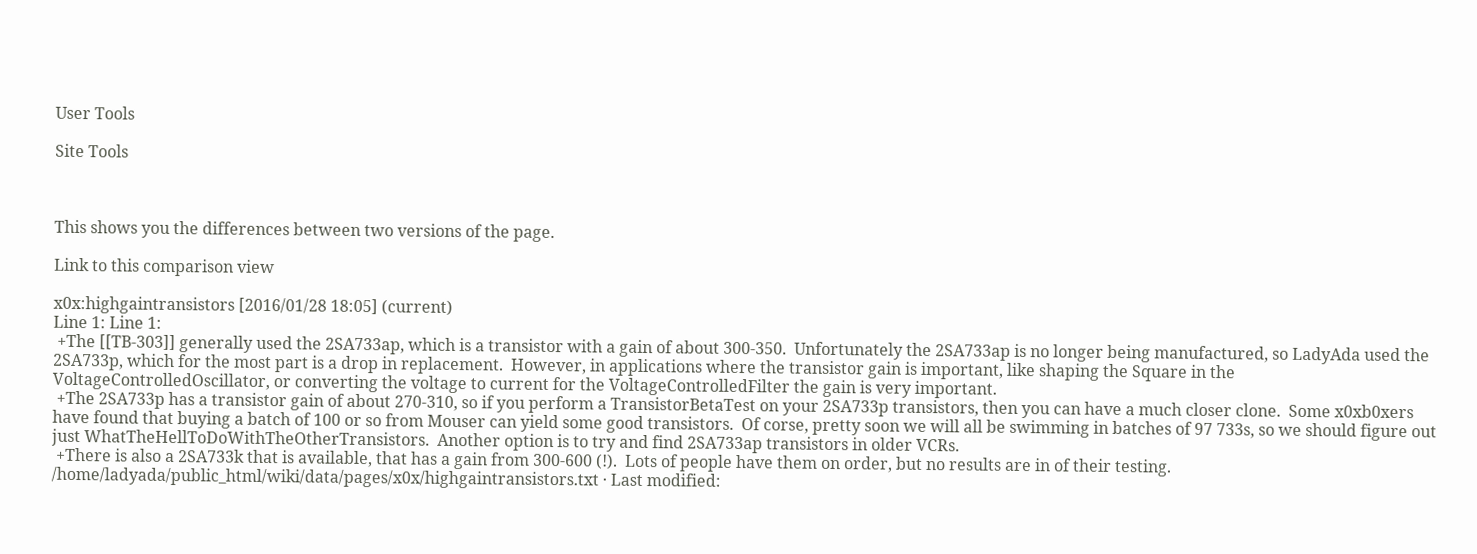User Tools

Site Tools



This shows you the differences between two versions of the page.

Link to this comparison view

x0x:highgaintransistors [2016/01/28 18:05] (current)
Line 1: Line 1:
 +The [[TB-303]] generally used the 2SA733ap, which is a transistor with a gain of about 300-350.  Unfortunately the 2SA733ap is no longer being manufactured, so LadyAda used the 2SA733p, which for the most part is a drop in replacement.  However, in applications where the transistor gain is important, like shaping the Square in the VoltageControlledOscillator, or converting the voltage to current for the VoltageControlledFilter the gain is very important.
 +The 2SA733p has a transistor gain of about 270-310, so if you perform a TransistorBetaTest on your 2SA733p transistors, then you can have a much closer clone.  Some x0xb0xers have found that buying a batch of 100 or so from Mouser can yield some good transistors.  Of corse, pretty soon we will all be swimming in batches of 97 733s, so we should figure out just WhatTheHellToDoWithTheOtherTransistors.  Another option is to try and find 2SA733ap transistors in older VCRs.
 +There is also a 2SA733k that is available, that has a gain from 300-600 (!).  Lots of people have them on order, but no results are in of their testing.
/home/ladyada/public_html/wiki/data/pages/x0x/highgaintransistors.txt · Last modified: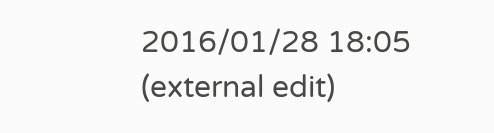2016/01/28 18:05 (external edit)